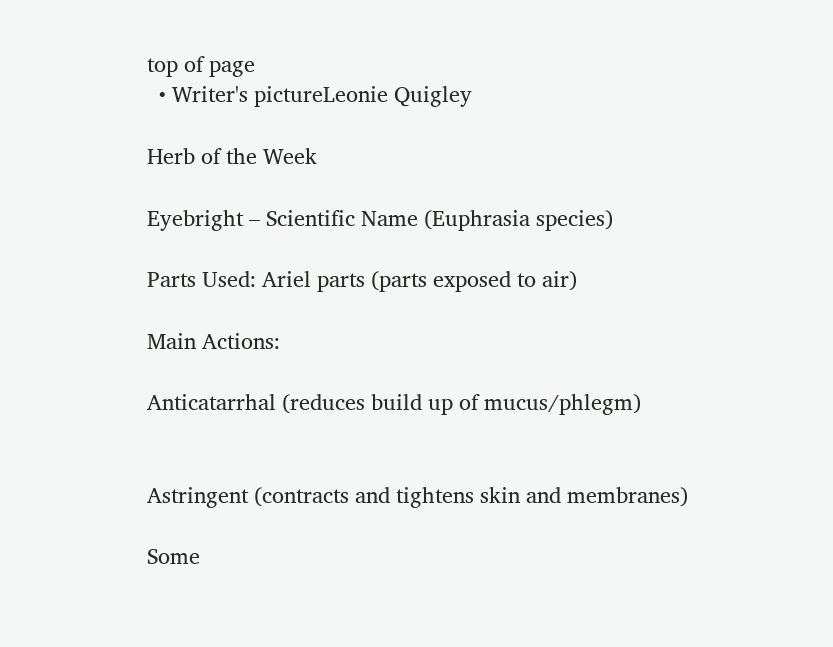top of page
  • Writer's pictureLeonie Quigley

Herb of the Week

Eyebright – Scientific Name (Euphrasia species)

Parts Used: Ariel parts (parts exposed to air)

Main Actions:

Anticatarrhal (reduces build up of mucus/phlegm)


Astringent (contracts and tightens skin and membranes)

Some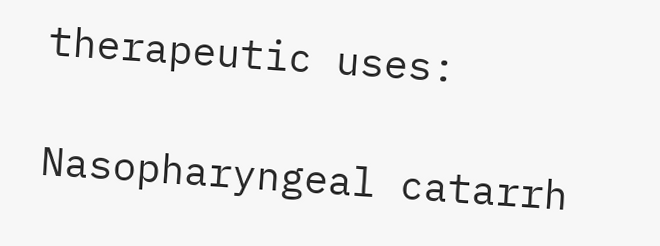therapeutic uses:

Nasopharyngeal catarrh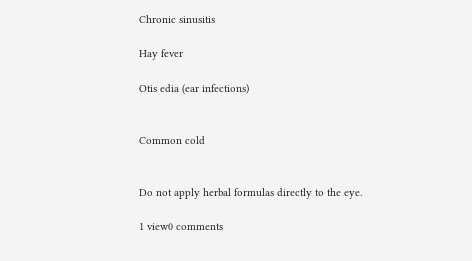Chronic sinusitis

Hay fever

Otis edia (ear infections)


Common cold


Do not apply herbal formulas directly to the eye.

1 view0 comments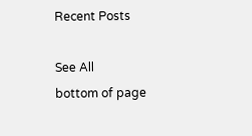Recent Posts

See All
bottom of page